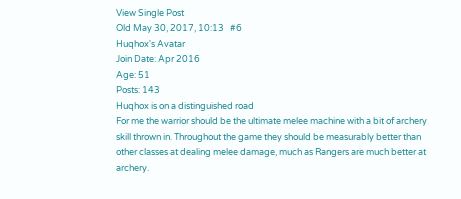View Single Post
Old May 30, 2017, 10:13   #6
Huqhox's Avatar
Join Date: Apr 2016
Age: 51
Posts: 143
Huqhox is on a distinguished road
For me the warrior should be the ultimate melee machine with a bit of archery skill thrown in. Throughout the game they should be measurably better than other classes at dealing melee damage, much as Rangers are much better at archery.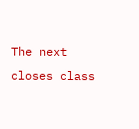The next closes class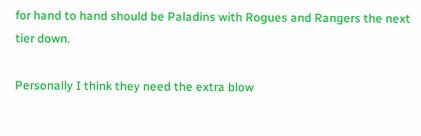for hand to hand should be Paladins with Rogues and Rangers the next tier down.

Personally I think they need the extra blow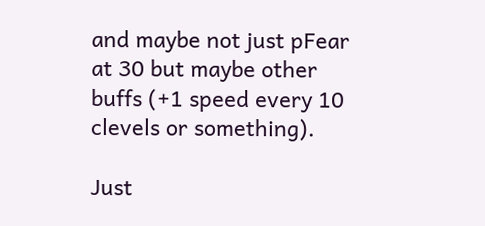and maybe not just pFear at 30 but maybe other buffs (+1 speed every 10 clevels or something).

Just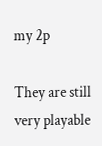my 2p

They are still very playable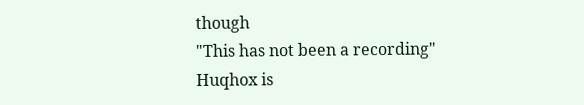though
"This has not been a recording"
Huqhox is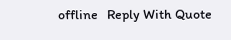offline   Reply With Quote